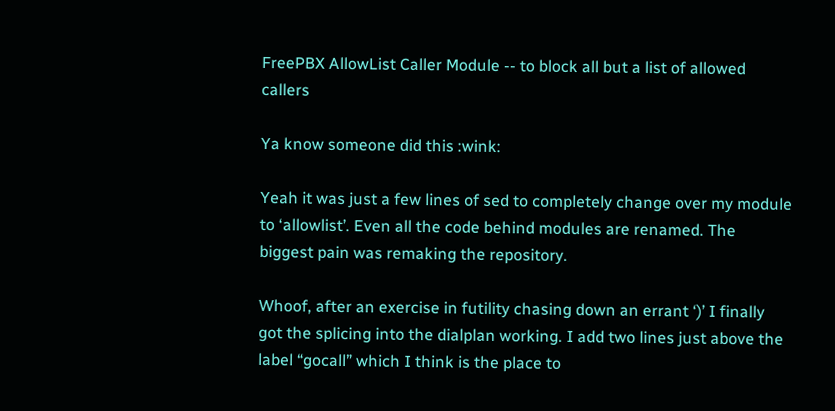FreePBX AllowList Caller Module -- to block all but a list of allowed callers

Ya know someone did this :wink:

Yeah it was just a few lines of sed to completely change over my module to ‘allowlist’. Even all the code behind modules are renamed. The biggest pain was remaking the repository.

Whoof, after an exercise in futility chasing down an errant ‘)’ I finally got the splicing into the dialplan working. I add two lines just above the label “gocall” which I think is the place to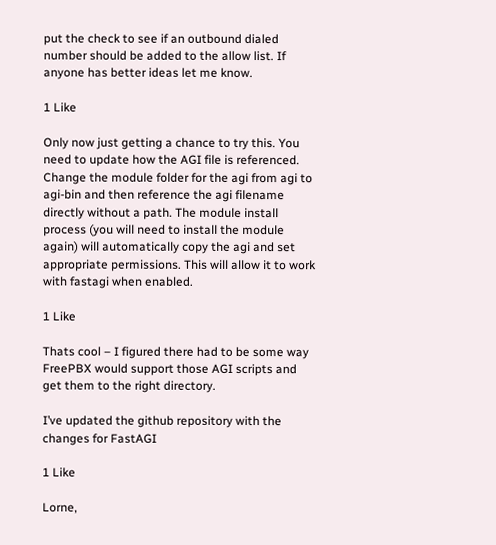put the check to see if an outbound dialed number should be added to the allow list. If anyone has better ideas let me know.

1 Like

Only now just getting a chance to try this. You need to update how the AGI file is referenced. Change the module folder for the agi from agi to agi-bin and then reference the agi filename directly without a path. The module install process (you will need to install the module again) will automatically copy the agi and set appropriate permissions. This will allow it to work with fastagi when enabled.

1 Like

Thats cool – I figured there had to be some way FreePBX would support those AGI scripts and get them to the right directory.

I’ve updated the github repository with the changes for FastAGI

1 Like

Lorne,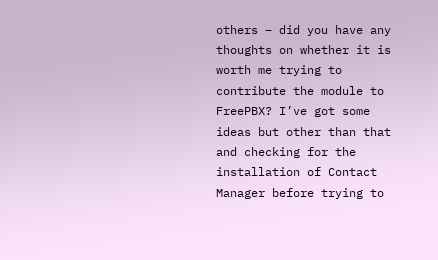others – did you have any thoughts on whether it is worth me trying to contribute the module to FreePBX? I’ve got some ideas but other than that and checking for the installation of Contact Manager before trying to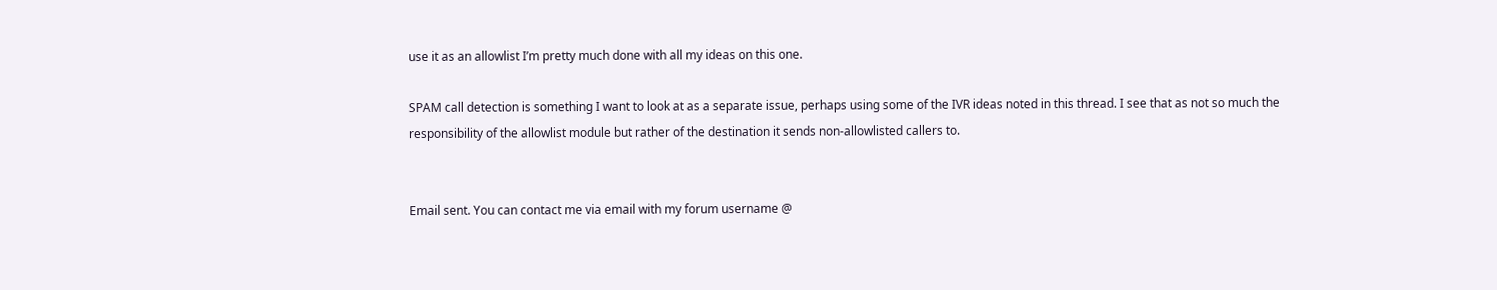use it as an allowlist I’m pretty much done with all my ideas on this one.

SPAM call detection is something I want to look at as a separate issue, perhaps using some of the IVR ideas noted in this thread. I see that as not so much the responsibility of the allowlist module but rather of the destination it sends non-allowlisted callers to.


Email sent. You can contact me via email with my forum username @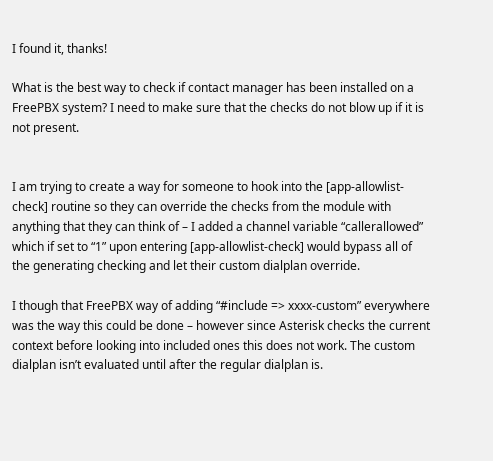I found it, thanks!

What is the best way to check if contact manager has been installed on a FreePBX system? I need to make sure that the checks do not blow up if it is not present.


I am trying to create a way for someone to hook into the [app-allowlist-check] routine so they can override the checks from the module with anything that they can think of – I added a channel variable “callerallowed” which if set to “1” upon entering [app-allowlist-check] would bypass all of the generating checking and let their custom dialplan override.

I though that FreePBX way of adding “#include => xxxx-custom” everywhere was the way this could be done – however since Asterisk checks the current context before looking into included ones this does not work. The custom dialplan isn’t evaluated until after the regular dialplan is.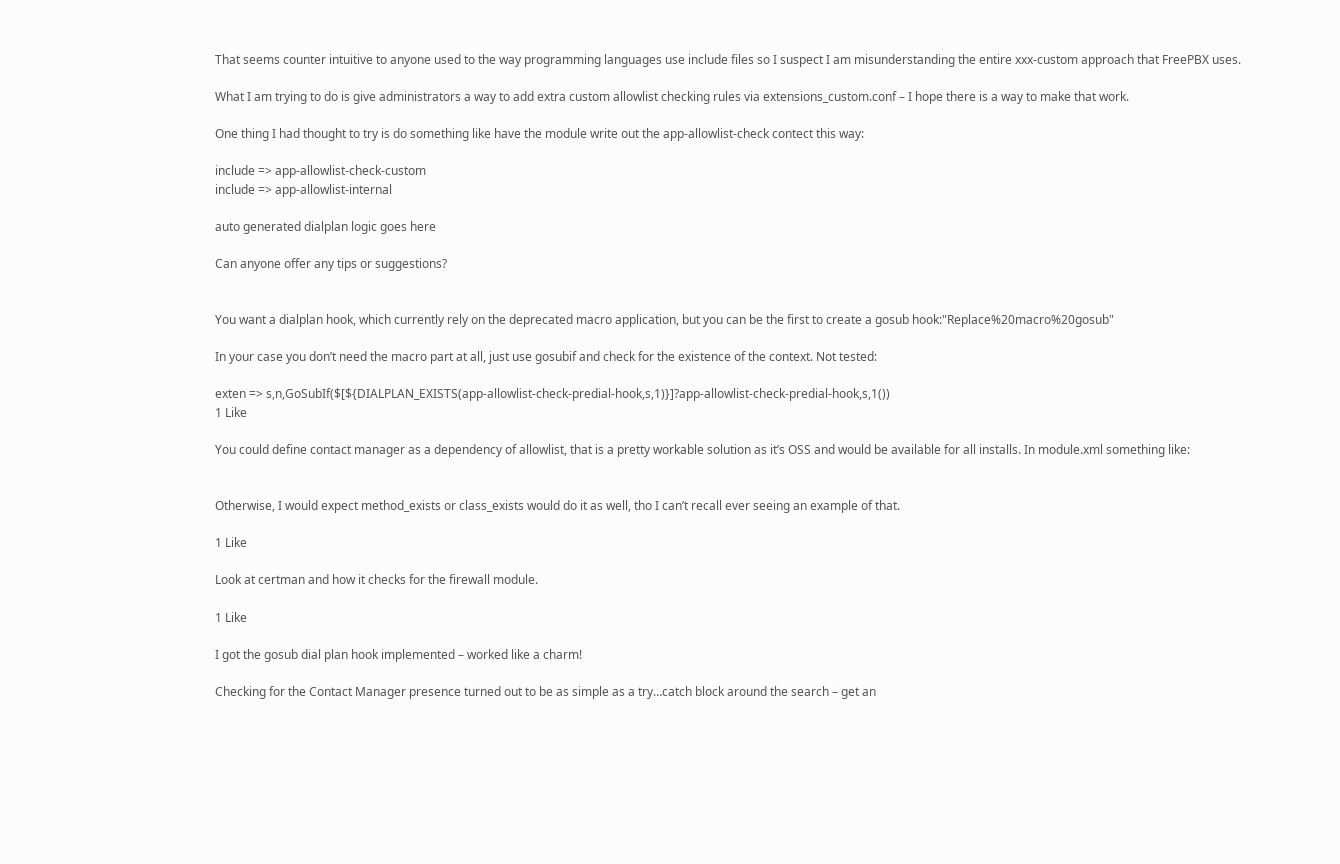That seems counter intuitive to anyone used to the way programming languages use include files so I suspect I am misunderstanding the entire xxx-custom approach that FreePBX uses.

What I am trying to do is give administrators a way to add extra custom allowlist checking rules via extensions_custom.conf – I hope there is a way to make that work.

One thing I had thought to try is do something like have the module write out the app-allowlist-check contect this way:

include => app-allowlist-check-custom
include => app-allowlist-internal

auto generated dialplan logic goes here

Can anyone offer any tips or suggestions?


You want a dialplan hook, which currently rely on the deprecated macro application, but you can be the first to create a gosub hook:"Replace%20macro%20gosub"

In your case you don’t need the macro part at all, just use gosubif and check for the existence of the context. Not tested:

exten => s,n,GoSubIf($[${DIALPLAN_EXISTS(app-allowlist-check-predial-hook,s,1)}]?app-allowlist-check-predial-hook,s,1())
1 Like

You could define contact manager as a dependency of allowlist, that is a pretty workable solution as it’s OSS and would be available for all installs. In module.xml something like:


Otherwise, I would expect method_exists or class_exists would do it as well, tho I can’t recall ever seeing an example of that.

1 Like

Look at certman and how it checks for the firewall module.

1 Like

I got the gosub dial plan hook implemented – worked like a charm!

Checking for the Contact Manager presence turned out to be as simple as a try…catch block around the search – get an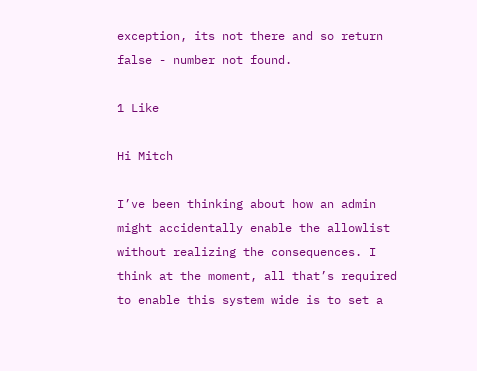exception, its not there and so return false - number not found.

1 Like

Hi Mitch

I’ve been thinking about how an admin might accidentally enable the allowlist without realizing the consequences. I think at the moment, all that’s required to enable this system wide is to set a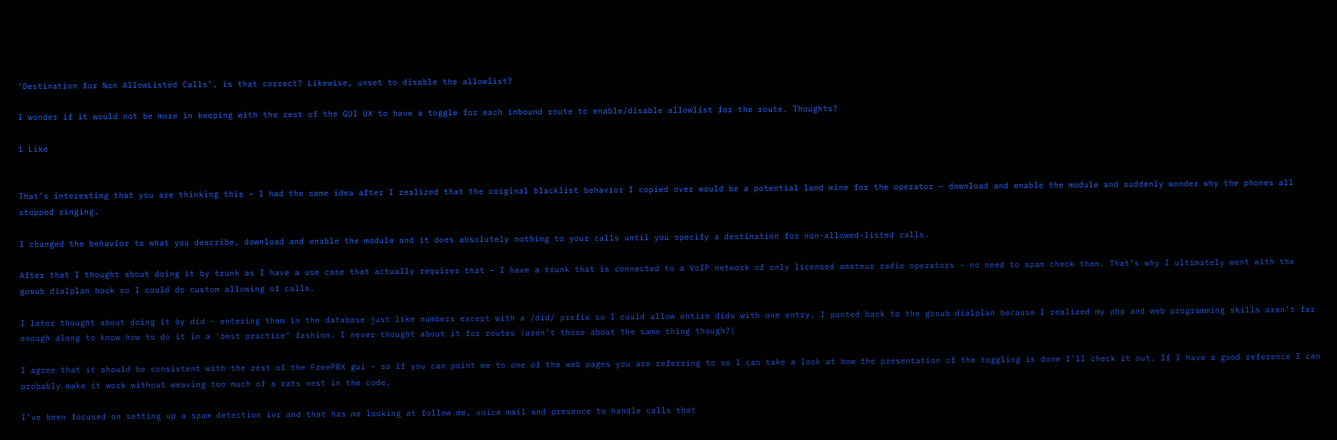‘Destination for Non AllowListed Calls’, is that correct? Likewise, unset to disable the allowlist?

I wonder if it would not be more in keeping with the rest of the GUI UX to have a toggle for each inbound route to enable/disable allowlist for the route. Thoughts?

1 Like


That’s interesting that you are thinking this – I had the same idea after I realized that the original blacklist behavior I copied over would be a potential land mine for the operator – download and enable the module and suddenly wonder why the phones all stopped ringing.

I changed the behavior to what you describe, download and enable the module and it does absolutely nothing to your calls until you specify a destination for non-allowed-listed calls.

After that I thought about doing it by trunk as I have a use case that actually requires that – I have a trunk that is connected to a VoIP network of only licensed amateur radio operators - no need to spam check them. That’s why I ultimately went with the gosub dialplan hook so I could do custom allowing of calls.

I later thought about doing it by did – entering them in the database just like numbers except with a /did/ prefix so I could allow entire dids with one entry. I punted back to the gosub dialplan because I realized my php and web programming skills aren’t far enough along to know how to do it in a 'best practice" fashion. I never thought about it for routes (aren’t those about the same thing though?)

I agree that it should be consistent with the rest of the FreePBX gui – so if you can point me to one of the web pages you are referring to so I can take a look at how the presentation of the toggling is done I’ll check it out. If I have a good reference I can probably make it work without weaving too much of a rats nest in the code.

I’ve been focused on setting up a spam detection ivr and that has me looking at follow me, voice mail and presence to handle calls that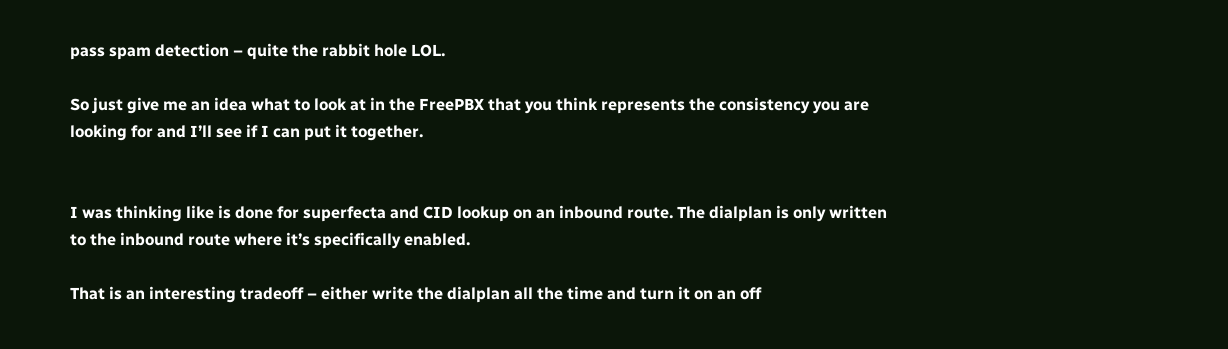pass spam detection – quite the rabbit hole LOL.

So just give me an idea what to look at in the FreePBX that you think represents the consistency you are looking for and I’ll see if I can put it together.


I was thinking like is done for superfecta and CID lookup on an inbound route. The dialplan is only written to the inbound route where it’s specifically enabled.

That is an interesting tradeoff – either write the dialplan all the time and turn it on an off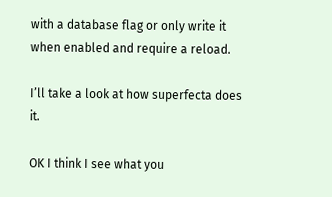with a database flag or only write it when enabled and require a reload.

I’ll take a look at how superfecta does it.

OK I think I see what you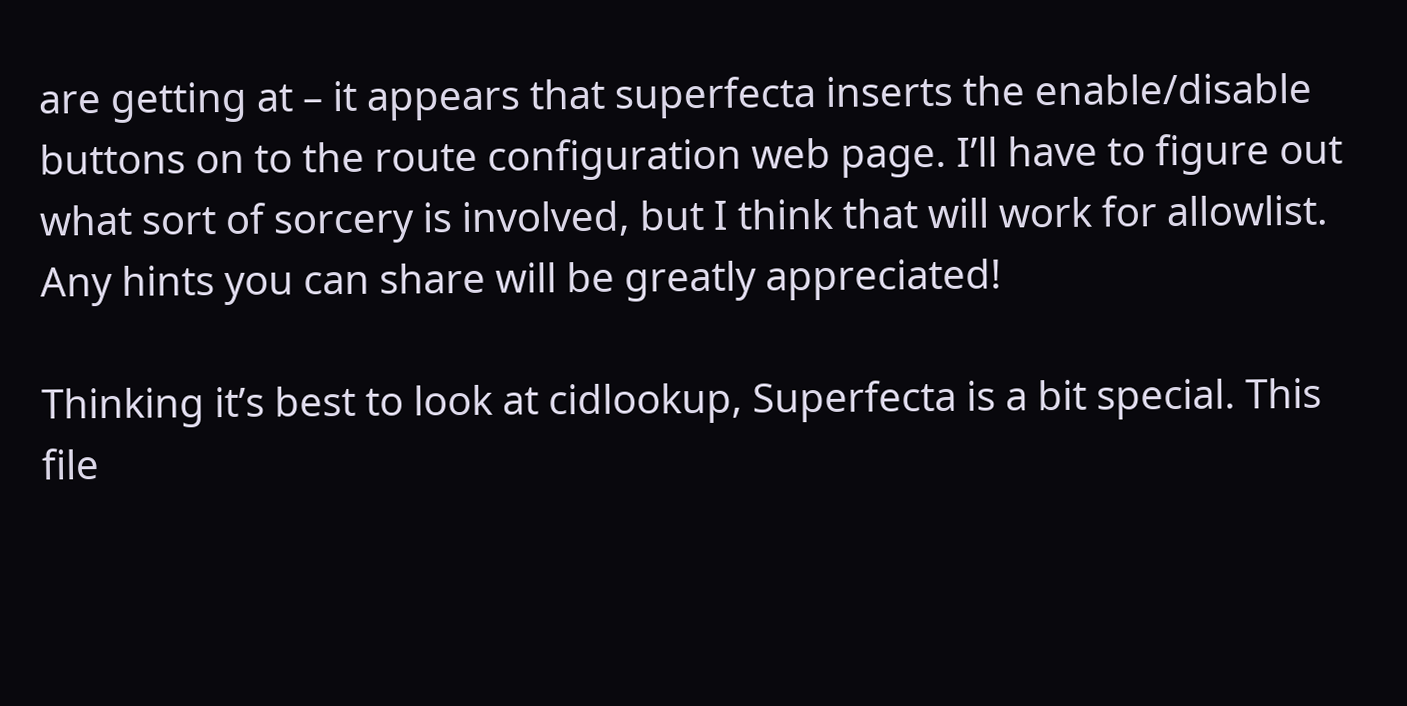are getting at – it appears that superfecta inserts the enable/disable buttons on to the route configuration web page. I’ll have to figure out what sort of sorcery is involved, but I think that will work for allowlist. Any hints you can share will be greatly appreciated!

Thinking it’s best to look at cidlookup, Superfecta is a bit special. This file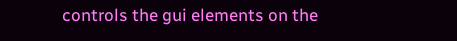controls the gui elements on the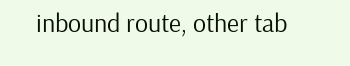inbound route, other tab